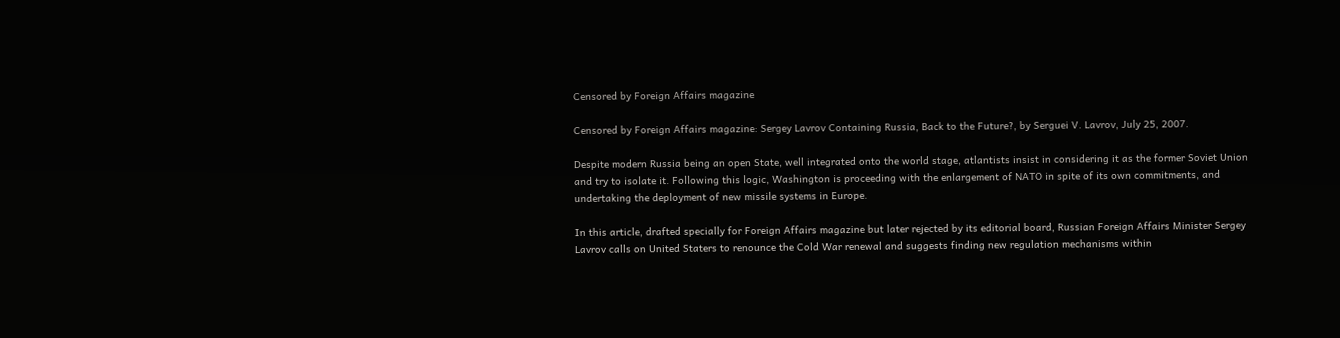Censored by Foreign Affairs magazine

Censored by Foreign Affairs magazine: Sergey Lavrov Containing Russia, Back to the Future?, by Serguei V. Lavrov, July 25, 2007.

Despite modern Russia being an open State, well integrated onto the world stage, atlantists insist in considering it as the former Soviet Union and try to isolate it. Following this logic, Washington is proceeding with the enlargement of NATO in spite of its own commitments, and undertaking the deployment of new missile systems in Europe.

In this article, drafted specially for Foreign Affairs magazine but later rejected by its editorial board, Russian Foreign Affairs Minister Sergey Lavrov calls on United Staters to renounce the Cold War renewal and suggests finding new regulation mechanisms within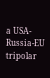a USA-Russia-EU tripolar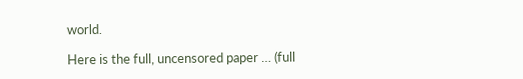world.

Here is the full, uncensored paper … (full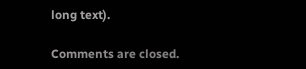long text).

Comments are closed.